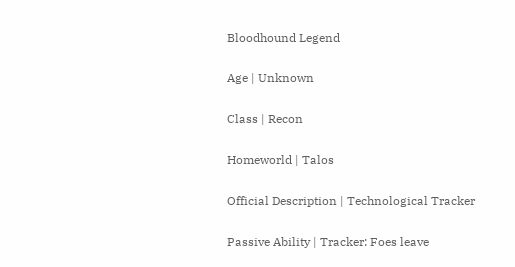Bloodhound Legend

Age | Unknown

Class | Recon

Homeworld | Talos

Official Description | Technological Tracker

Passive Ability | Tracker: Foes leave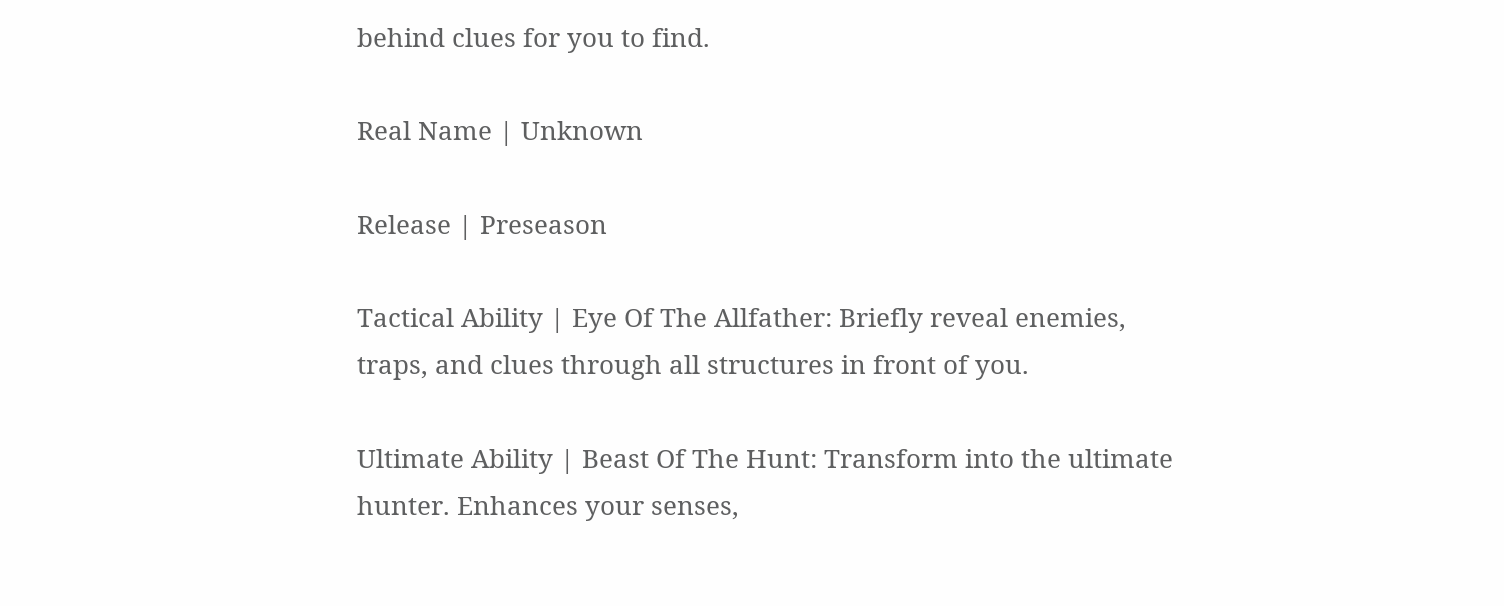behind clues for you to find.

Real Name | Unknown

Release | Preseason

Tactical Ability | Eye Of The Allfather: Briefly reveal enemies, traps, and clues through all structures in front of you.

Ultimate Ability | Beast Of The Hunt: Transform into the ultimate hunter. Enhances your senses,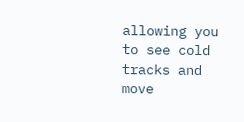allowing you to see cold tracks and move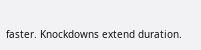faster. Knockdowns extend duration.